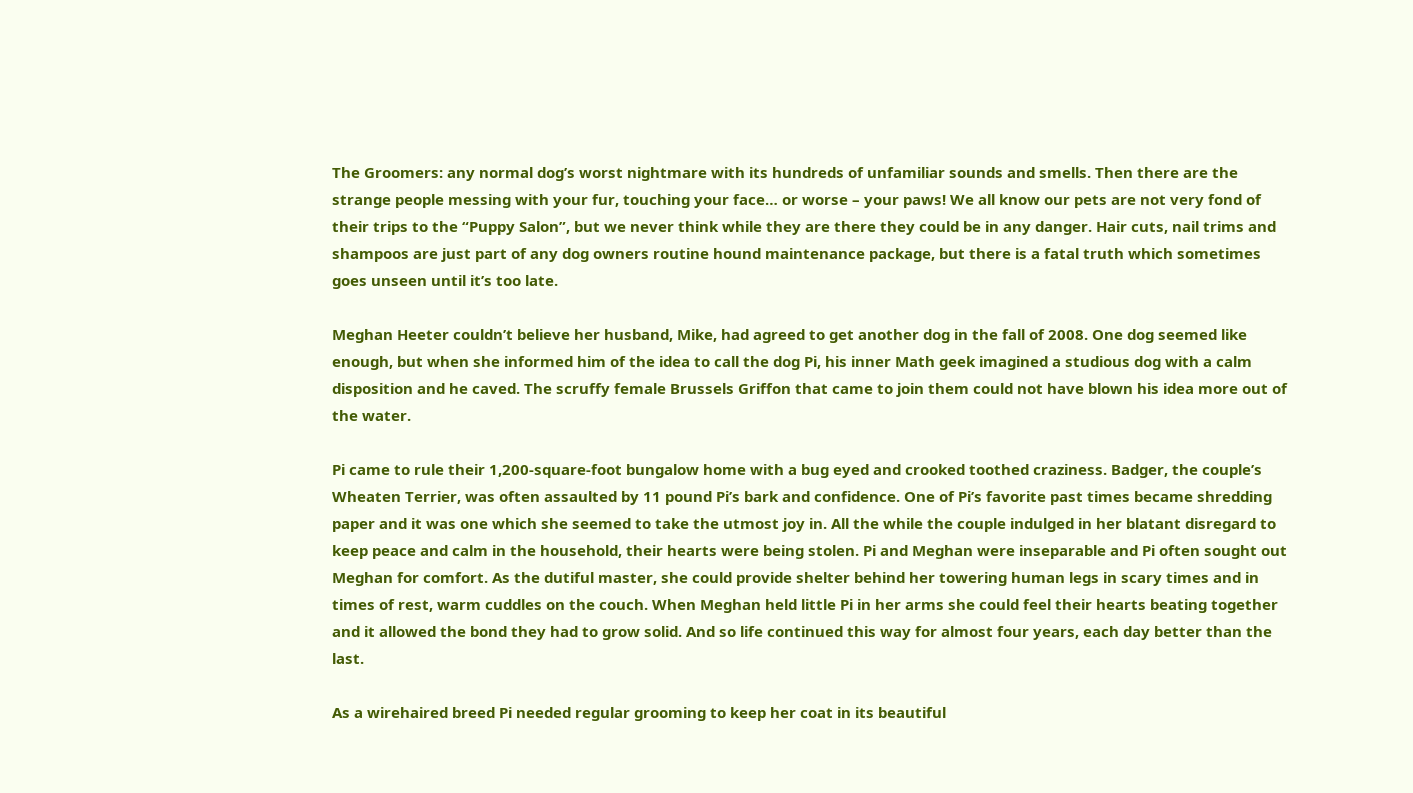The Groomers: any normal dog’s worst nightmare with its hundreds of unfamiliar sounds and smells. Then there are the strange people messing with your fur, touching your face… or worse – your paws! We all know our pets are not very fond of their trips to the “Puppy Salon”, but we never think while they are there they could be in any danger. Hair cuts, nail trims and shampoos are just part of any dog owners routine hound maintenance package, but there is a fatal truth which sometimes goes unseen until it’s too late.

Meghan Heeter couldn’t believe her husband, Mike, had agreed to get another dog in the fall of 2008. One dog seemed like enough, but when she informed him of the idea to call the dog Pi, his inner Math geek imagined a studious dog with a calm disposition and he caved. The scruffy female Brussels Griffon that came to join them could not have blown his idea more out of the water.

Pi came to rule their 1,200-square-foot bungalow home with a bug eyed and crooked toothed craziness. Badger, the couple’s Wheaten Terrier, was often assaulted by 11 pound Pi’s bark and confidence. One of Pi’s favorite past times became shredding paper and it was one which she seemed to take the utmost joy in. All the while the couple indulged in her blatant disregard to keep peace and calm in the household, their hearts were being stolen. Pi and Meghan were inseparable and Pi often sought out Meghan for comfort. As the dutiful master, she could provide shelter behind her towering human legs in scary times and in times of rest, warm cuddles on the couch. When Meghan held little Pi in her arms she could feel their hearts beating together and it allowed the bond they had to grow solid. And so life continued this way for almost four years, each day better than the last.

As a wirehaired breed Pi needed regular grooming to keep her coat in its beautiful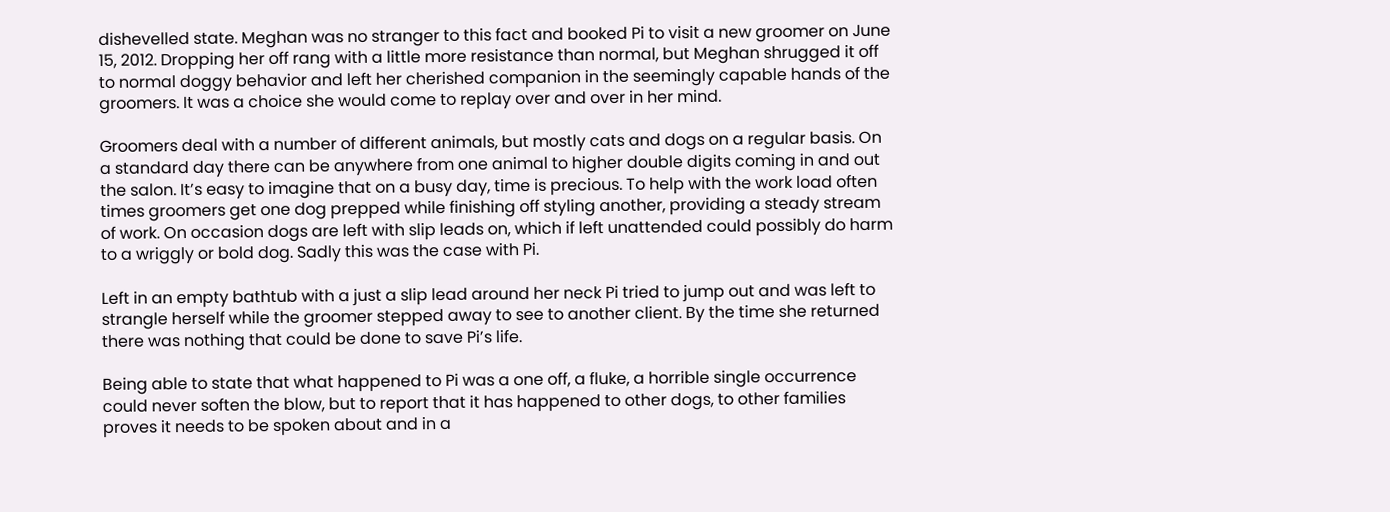dishevelled state. Meghan was no stranger to this fact and booked Pi to visit a new groomer on June 15, 2012. Dropping her off rang with a little more resistance than normal, but Meghan shrugged it off to normal doggy behavior and left her cherished companion in the seemingly capable hands of the groomers. It was a choice she would come to replay over and over in her mind.

Groomers deal with a number of different animals, but mostly cats and dogs on a regular basis. On a standard day there can be anywhere from one animal to higher double digits coming in and out the salon. It’s easy to imagine that on a busy day, time is precious. To help with the work load often times groomers get one dog prepped while finishing off styling another, providing a steady stream of work. On occasion dogs are left with slip leads on, which if left unattended could possibly do harm to a wriggly or bold dog. Sadly this was the case with Pi.

Left in an empty bathtub with a just a slip lead around her neck Pi tried to jump out and was left to strangle herself while the groomer stepped away to see to another client. By the time she returned there was nothing that could be done to save Pi’s life.

Being able to state that what happened to Pi was a one off, a fluke, a horrible single occurrence could never soften the blow, but to report that it has happened to other dogs, to other families proves it needs to be spoken about and in a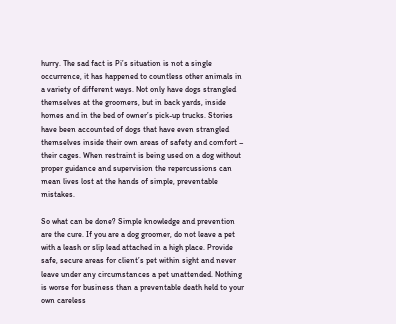hurry. The sad fact is Pi’s situation is not a single occurrence, it has happened to countless other animals in a variety of different ways. Not only have dogs strangled themselves at the groomers, but in back yards, inside homes and in the bed of owner’s pick-up trucks. Stories have been accounted of dogs that have even strangled themselves inside their own areas of safety and comfort – their cages. When restraint is being used on a dog without proper guidance and supervision the repercussions can mean lives lost at the hands of simple, preventable mistakes.

So what can be done? Simple knowledge and prevention are the cure. If you are a dog groomer, do not leave a pet with a leash or slip lead attached in a high place. Provide safe, secure areas for client’s pet within sight and never leave under any circumstances a pet unattended. Nothing is worse for business than a preventable death held to your own careless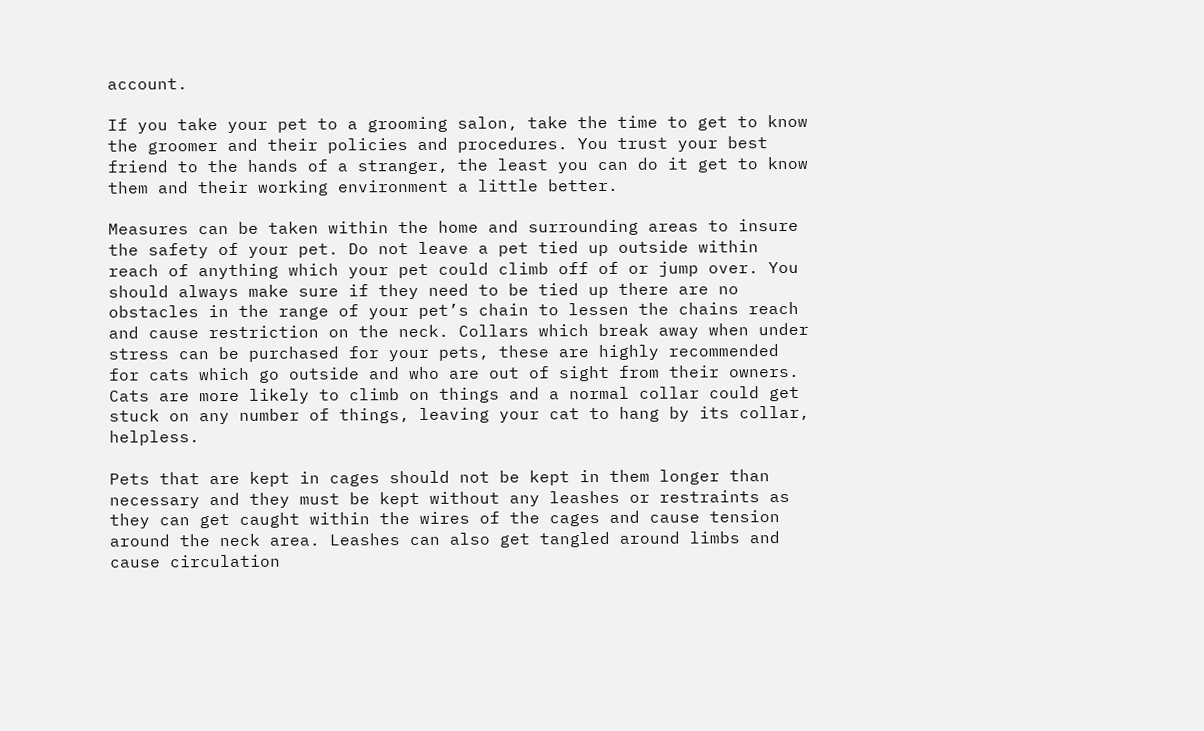account.

If you take your pet to a grooming salon, take the time to get to know the groomer and their policies and procedures. You trust your best friend to the hands of a stranger, the least you can do it get to know them and their working environment a little better.

Measures can be taken within the home and surrounding areas to insure the safety of your pet. Do not leave a pet tied up outside within reach of anything which your pet could climb off of or jump over. You should always make sure if they need to be tied up there are no obstacles in the range of your pet’s chain to lessen the chains reach and cause restriction on the neck. Collars which break away when under stress can be purchased for your pets, these are highly recommended for cats which go outside and who are out of sight from their owners. Cats are more likely to climb on things and a normal collar could get stuck on any number of things, leaving your cat to hang by its collar, helpless.

Pets that are kept in cages should not be kept in them longer than necessary and they must be kept without any leashes or restraints as they can get caught within the wires of the cages and cause tension around the neck area. Leashes can also get tangled around limbs and cause circulation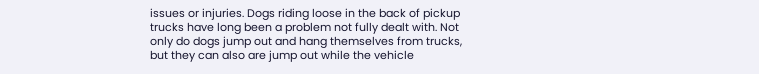issues or injuries. Dogs riding loose in the back of pickup trucks have long been a problem not fully dealt with. Not only do dogs jump out and hang themselves from trucks, but they can also are jump out while the vehicle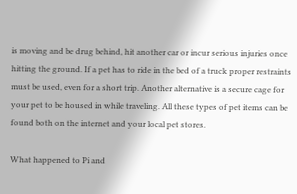is moving and be drug behind, hit another car or incur serious injuries once hitting the ground. If a pet has to ride in the bed of a truck proper restraints must be used, even for a short trip. Another alternative is a secure cage for your pet to be housed in while traveling. All these types of pet items can be found both on the internet and your local pet stores.

What happened to Pi and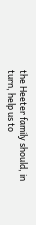the Heeter family should, in turn, help us to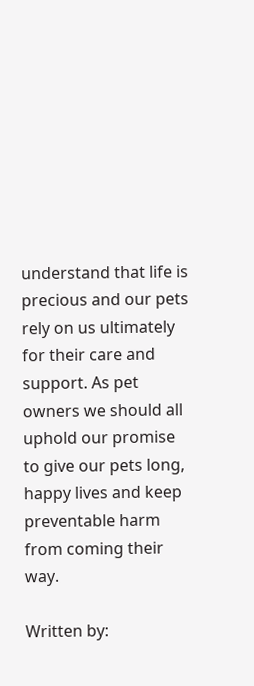understand that life is precious and our pets rely on us ultimately for their care and support. As pet owners we should all uphold our promise to give our pets long, happy lives and keep preventable harm from coming their way.

Written by: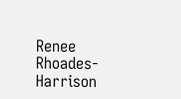Renee Rhoades-Harrison